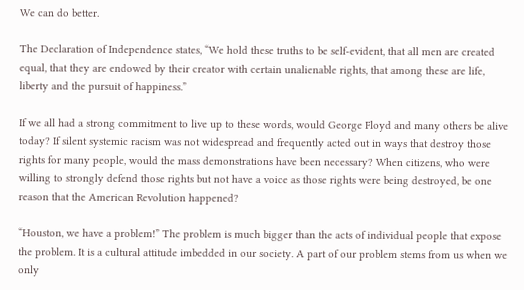We can do better.

The Declaration of Independence states, “We hold these truths to be self-evident, that all men are created equal, that they are endowed by their creator with certain unalienable rights, that among these are life, liberty and the pursuit of happiness.”

If we all had a strong commitment to live up to these words, would George Floyd and many others be alive today? If silent systemic racism was not widespread and frequently acted out in ways that destroy those rights for many people, would the mass demonstrations have been necessary? When citizens, who were willing to strongly defend those rights but not have a voice as those rights were being destroyed, be one reason that the American Revolution happened?

“Houston, we have a problem!” The problem is much bigger than the acts of individual people that expose the problem. It is a cultural attitude imbedded in our society. A part of our problem stems from us when we only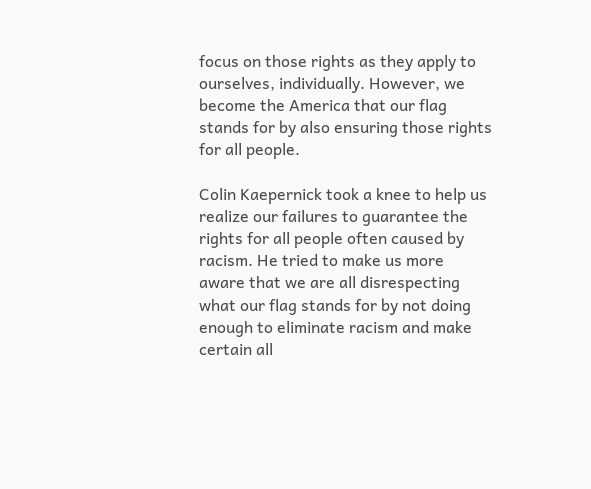focus on those rights as they apply to ourselves, individually. However, we become the America that our flag stands for by also ensuring those rights for all people.

Colin Kaepernick took a knee to help us realize our failures to guarantee the rights for all people often caused by racism. He tried to make us more aware that we are all disrespecting what our flag stands for by not doing enough to eliminate racism and make certain all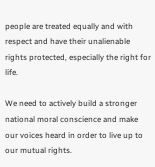people are treated equally and with respect and have their unalienable rights protected, especially the right for life.

We need to actively build a stronger national moral conscience and make our voices heard in order to live up to our mutual rights.